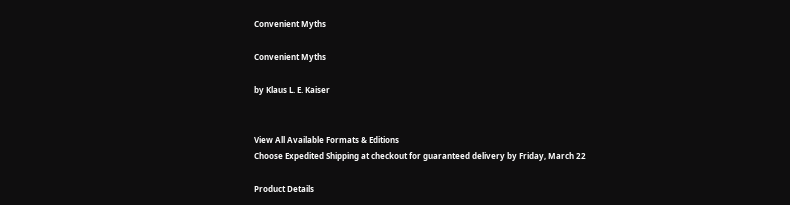Convenient Myths

Convenient Myths

by Klaus L. E. Kaiser


View All Available Formats & Editions
Choose Expedited Shipping at checkout for guaranteed delivery by Friday, March 22

Product Details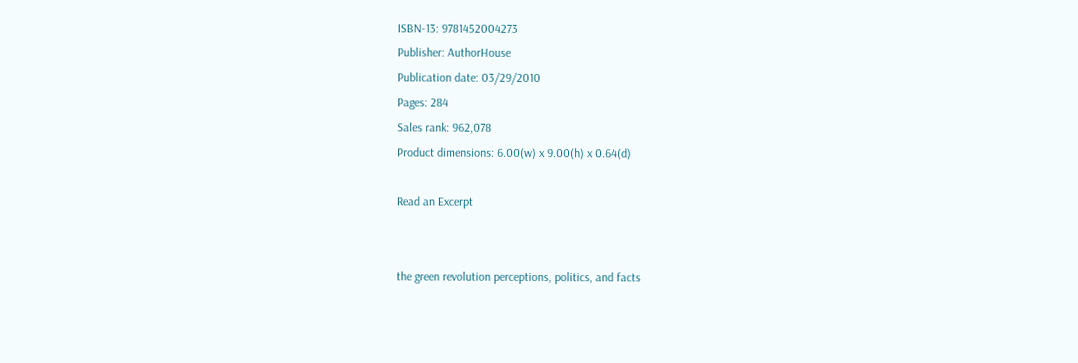ISBN-13: 9781452004273
Publisher: AuthorHouse
Publication date: 03/29/2010
Pages: 284
Sales rank: 962,078
Product dimensions: 6.00(w) x 9.00(h) x 0.64(d)

Read an Excerpt


the green revolution perceptions, politics, and facts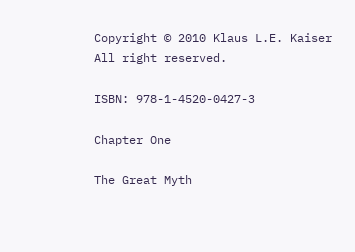Copyright © 2010 Klaus L.E. Kaiser
All right reserved.

ISBN: 978-1-4520-0427-3

Chapter One

The Great Myth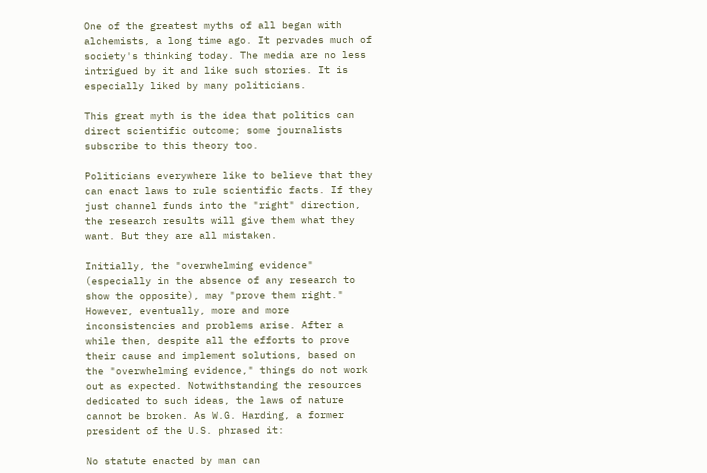One of the greatest myths of all began with alchemists, a long time ago. It pervades much of society's thinking today. The media are no less intrigued by it and like such stories. It is especially liked by many politicians.

This great myth is the idea that politics can direct scientific outcome; some journalists subscribe to this theory too.

Politicians everywhere like to believe that they can enact laws to rule scientific facts. If they just channel funds into the "right" direction, the research results will give them what they want. But they are all mistaken.

Initially, the "overwhelming evidence" (especially in the absence of any research to show the opposite), may "prove them right." However, eventually, more and more inconsistencies and problems arise. After a while then, despite all the efforts to prove their cause and implement solutions, based on the "overwhelming evidence," things do not work out as expected. Notwithstanding the resources dedicated to such ideas, the laws of nature cannot be broken. As W.G. Harding, a former president of the U.S. phrased it:

No statute enacted by man can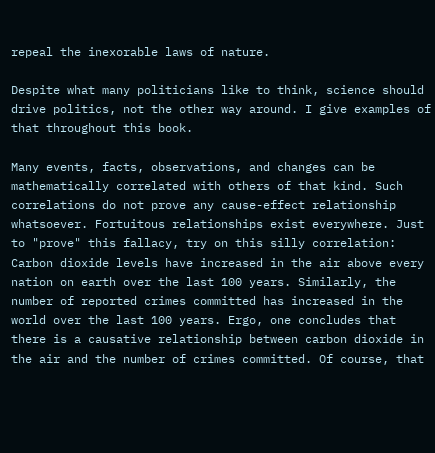repeal the inexorable laws of nature.

Despite what many politicians like to think, science should drive politics, not the other way around. I give examples of that throughout this book.

Many events, facts, observations, and changes can be mathematically correlated with others of that kind. Such correlations do not prove any cause-effect relationship whatsoever. Fortuitous relationships exist everywhere. Just to "prove" this fallacy, try on this silly correlation: Carbon dioxide levels have increased in the air above every nation on earth over the last 100 years. Similarly, the number of reported crimes committed has increased in the world over the last 100 years. Ergo, one concludes that there is a causative relationship between carbon dioxide in the air and the number of crimes committed. Of course, that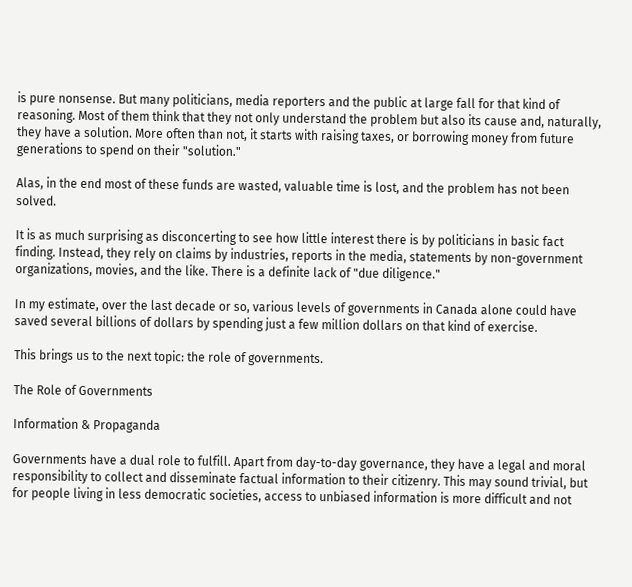is pure nonsense. But many politicians, media reporters and the public at large fall for that kind of reasoning. Most of them think that they not only understand the problem but also its cause and, naturally, they have a solution. More often than not, it starts with raising taxes, or borrowing money from future generations to spend on their "solution."

Alas, in the end most of these funds are wasted, valuable time is lost, and the problem has not been solved.

It is as much surprising as disconcerting to see how little interest there is by politicians in basic fact finding. Instead, they rely on claims by industries, reports in the media, statements by non-government organizations, movies, and the like. There is a definite lack of "due diligence."

In my estimate, over the last decade or so, various levels of governments in Canada alone could have saved several billions of dollars by spending just a few million dollars on that kind of exercise.

This brings us to the next topic: the role of governments.

The Role of Governments

Information & Propaganda

Governments have a dual role to fulfill. Apart from day-to-day governance, they have a legal and moral responsibility to collect and disseminate factual information to their citizenry. This may sound trivial, but for people living in less democratic societies, access to unbiased information is more difficult and not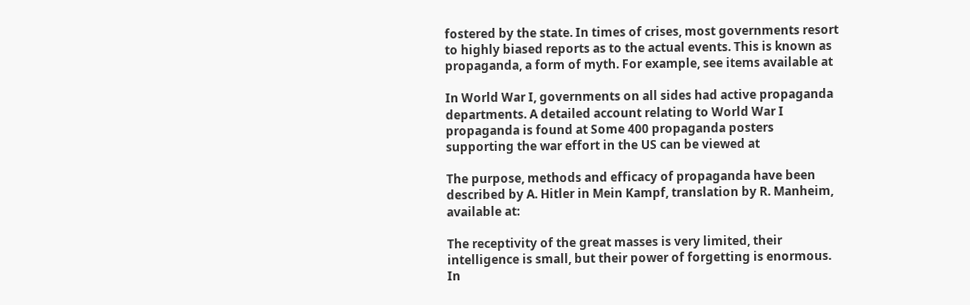fostered by the state. In times of crises, most governments resort to highly biased reports as to the actual events. This is known as propaganda, a form of myth. For example, see items available at

In World War I, governments on all sides had active propaganda departments. A detailed account relating to World War I propaganda is found at Some 400 propaganda posters supporting the war effort in the US can be viewed at

The purpose, methods and efficacy of propaganda have been described by A. Hitler in Mein Kampf, translation by R. Manheim, available at:

The receptivity of the great masses is very limited, their intelligence is small, but their power of forgetting is enormous. In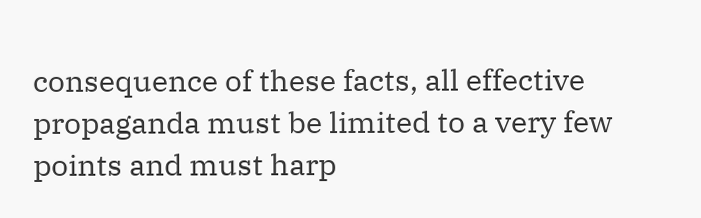consequence of these facts, all effective propaganda must be limited to a very few points and must harp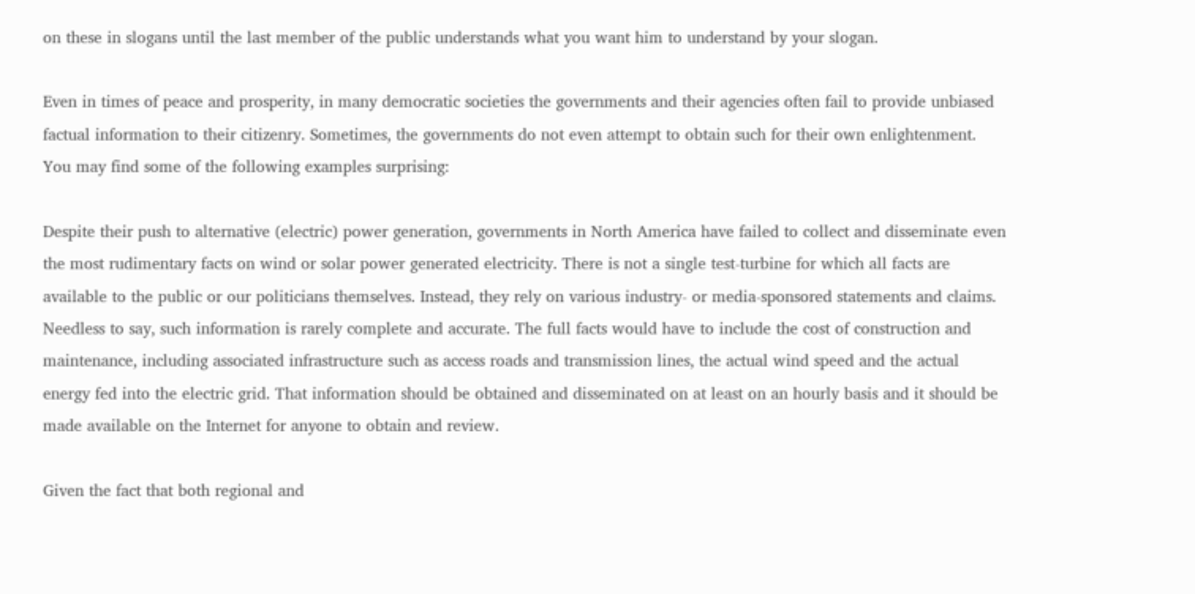on these in slogans until the last member of the public understands what you want him to understand by your slogan.

Even in times of peace and prosperity, in many democratic societies the governments and their agencies often fail to provide unbiased factual information to their citizenry. Sometimes, the governments do not even attempt to obtain such for their own enlightenment. You may find some of the following examples surprising:

Despite their push to alternative (electric) power generation, governments in North America have failed to collect and disseminate even the most rudimentary facts on wind or solar power generated electricity. There is not a single test-turbine for which all facts are available to the public or our politicians themselves. Instead, they rely on various industry- or media-sponsored statements and claims. Needless to say, such information is rarely complete and accurate. The full facts would have to include the cost of construction and maintenance, including associated infrastructure such as access roads and transmission lines, the actual wind speed and the actual energy fed into the electric grid. That information should be obtained and disseminated on at least on an hourly basis and it should be made available on the Internet for anyone to obtain and review.

Given the fact that both regional and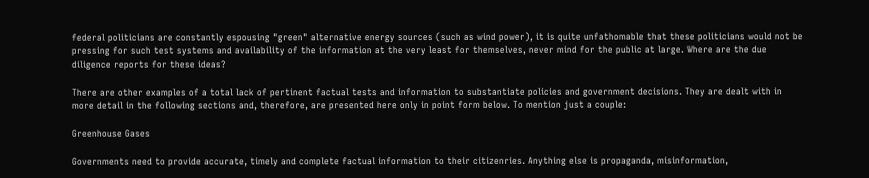federal politicians are constantly espousing "green" alternative energy sources (such as wind power), it is quite unfathomable that these politicians would not be pressing for such test systems and availability of the information at the very least for themselves, never mind for the public at large. Where are the due diligence reports for these ideas?

There are other examples of a total lack of pertinent factual tests and information to substantiate policies and government decisions. They are dealt with in more detail in the following sections and, therefore, are presented here only in point form below. To mention just a couple:

Greenhouse Gases

Governments need to provide accurate, timely and complete factual information to their citizenries. Anything else is propaganda, misinformation,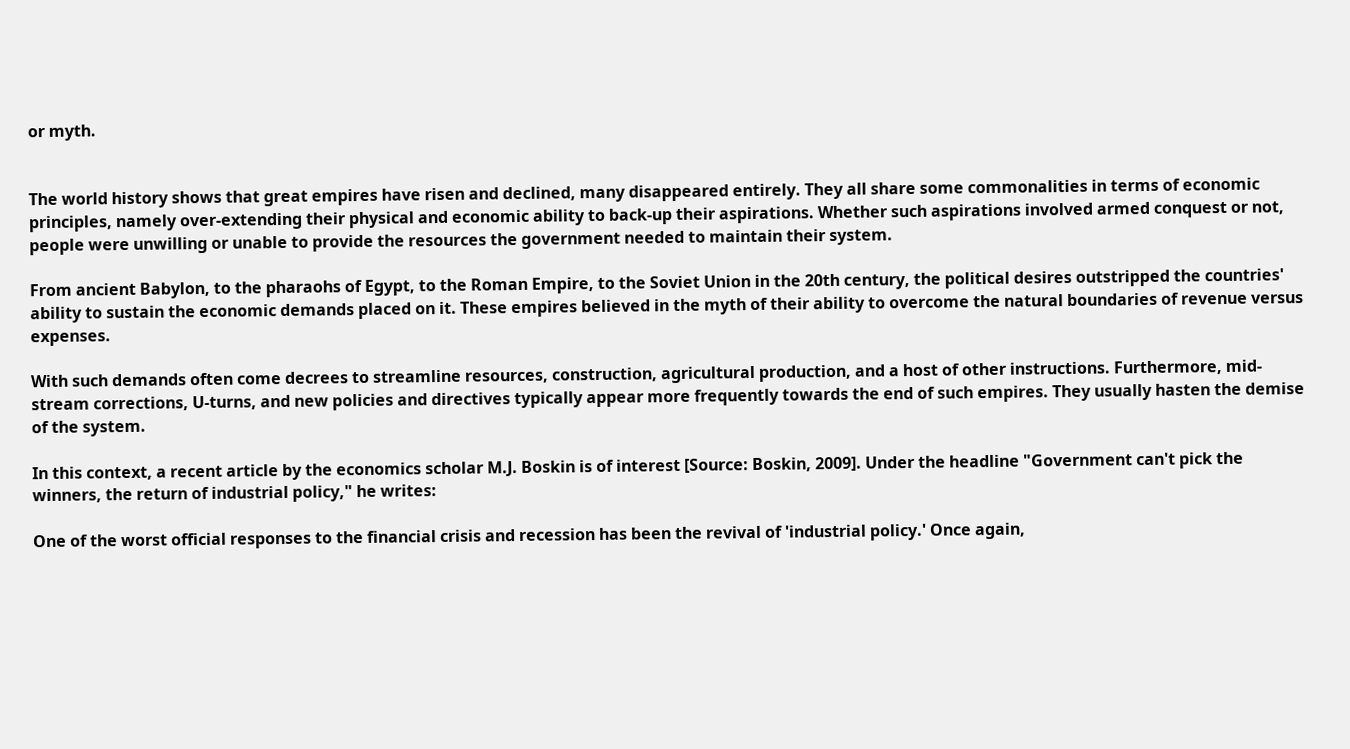or myth.


The world history shows that great empires have risen and declined, many disappeared entirely. They all share some commonalities in terms of economic principles, namely over-extending their physical and economic ability to back-up their aspirations. Whether such aspirations involved armed conquest or not, people were unwilling or unable to provide the resources the government needed to maintain their system.

From ancient Babylon, to the pharaohs of Egypt, to the Roman Empire, to the Soviet Union in the 20th century, the political desires outstripped the countries' ability to sustain the economic demands placed on it. These empires believed in the myth of their ability to overcome the natural boundaries of revenue versus expenses.

With such demands often come decrees to streamline resources, construction, agricultural production, and a host of other instructions. Furthermore, mid-stream corrections, U-turns, and new policies and directives typically appear more frequently towards the end of such empires. They usually hasten the demise of the system.

In this context, a recent article by the economics scholar M.J. Boskin is of interest [Source: Boskin, 2009]. Under the headline "Government can't pick the winners, the return of industrial policy," he writes:

One of the worst official responses to the financial crisis and recession has been the revival of 'industrial policy.' Once again,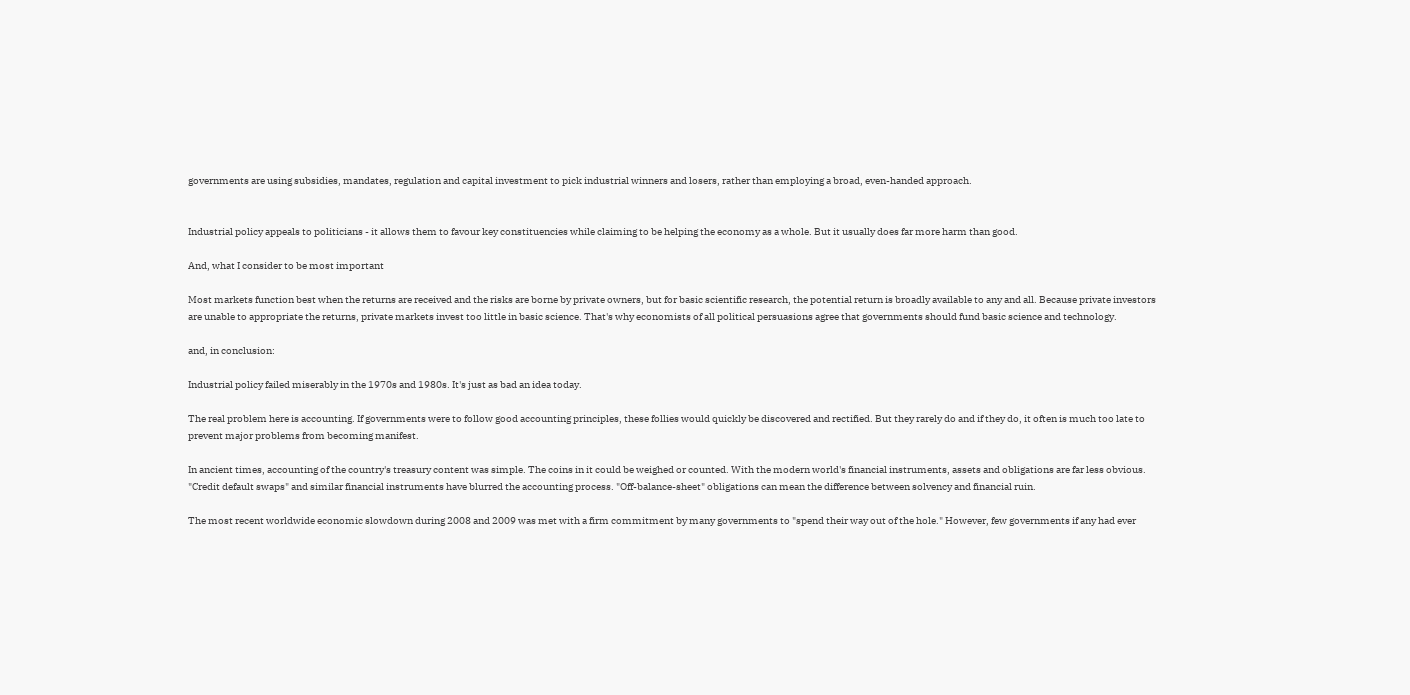governments are using subsidies, mandates, regulation and capital investment to pick industrial winners and losers, rather than employing a broad, even-handed approach.


Industrial policy appeals to politicians - it allows them to favour key constituencies while claiming to be helping the economy as a whole. But it usually does far more harm than good.

And, what I consider to be most important

Most markets function best when the returns are received and the risks are borne by private owners, but for basic scientific research, the potential return is broadly available to any and all. Because private investors are unable to appropriate the returns, private markets invest too little in basic science. That's why economists of all political persuasions agree that governments should fund basic science and technology.

and, in conclusion:

Industrial policy failed miserably in the 1970s and 1980s. It's just as bad an idea today.

The real problem here is accounting. If governments were to follow good accounting principles, these follies would quickly be discovered and rectified. But they rarely do and if they do, it often is much too late to prevent major problems from becoming manifest.

In ancient times, accounting of the country's treasury content was simple. The coins in it could be weighed or counted. With the modern world's financial instruments, assets and obligations are far less obvious. "Credit default swaps" and similar financial instruments have blurred the accounting process. "Off-balance-sheet" obligations can mean the difference between solvency and financial ruin.

The most recent worldwide economic slowdown during 2008 and 2009 was met with a firm commitment by many governments to "spend their way out of the hole." However, few governments if any had ever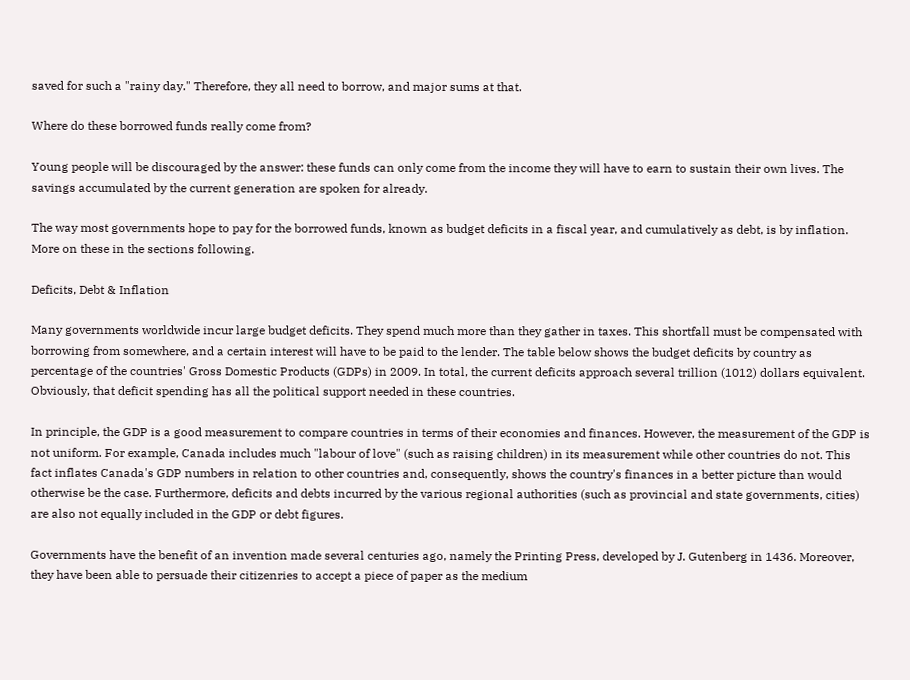saved for such a "rainy day." Therefore, they all need to borrow, and major sums at that.

Where do these borrowed funds really come from?

Young people will be discouraged by the answer: these funds can only come from the income they will have to earn to sustain their own lives. The savings accumulated by the current generation are spoken for already.

The way most governments hope to pay for the borrowed funds, known as budget deficits in a fiscal year, and cumulatively as debt, is by inflation. More on these in the sections following.

Deficits, Debt & Inflation

Many governments worldwide incur large budget deficits. They spend much more than they gather in taxes. This shortfall must be compensated with borrowing from somewhere, and a certain interest will have to be paid to the lender. The table below shows the budget deficits by country as percentage of the countries' Gross Domestic Products (GDPs) in 2009. In total, the current deficits approach several trillion (1012) dollars equivalent. Obviously, that deficit spending has all the political support needed in these countries.

In principle, the GDP is a good measurement to compare countries in terms of their economies and finances. However, the measurement of the GDP is not uniform. For example, Canada includes much "labour of love" (such as raising children) in its measurement while other countries do not. This fact inflates Canada's GDP numbers in relation to other countries and, consequently, shows the country's finances in a better picture than would otherwise be the case. Furthermore, deficits and debts incurred by the various regional authorities (such as provincial and state governments, cities) are also not equally included in the GDP or debt figures.

Governments have the benefit of an invention made several centuries ago, namely the Printing Press, developed by J. Gutenberg in 1436. Moreover, they have been able to persuade their citizenries to accept a piece of paper as the medium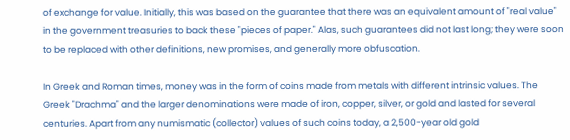of exchange for value. Initially, this was based on the guarantee that there was an equivalent amount of "real value" in the government treasuries to back these "pieces of paper." Alas, such guarantees did not last long; they were soon to be replaced with other definitions, new promises, and generally more obfuscation.

In Greek and Roman times, money was in the form of coins made from metals with different intrinsic values. The Greek "Drachma" and the larger denominations were made of iron, copper, silver, or gold and lasted for several centuries. Apart from any numismatic (collector) values of such coins today, a 2,500-year old gold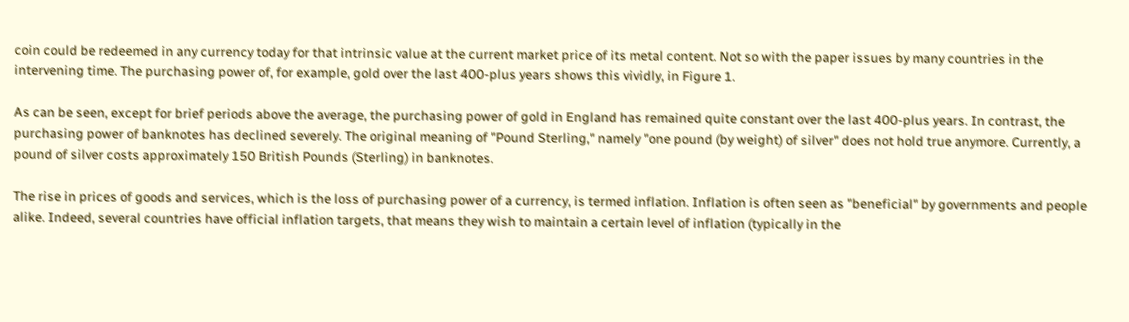coin could be redeemed in any currency today for that intrinsic value at the current market price of its metal content. Not so with the paper issues by many countries in the intervening time. The purchasing power of, for example, gold over the last 400-plus years shows this vividly, in Figure 1.

As can be seen, except for brief periods above the average, the purchasing power of gold in England has remained quite constant over the last 400-plus years. In contrast, the purchasing power of banknotes has declined severely. The original meaning of "Pound Sterling," namely "one pound (by weight) of silver" does not hold true anymore. Currently, a pound of silver costs approximately 150 British Pounds (Sterling) in banknotes.

The rise in prices of goods and services, which is the loss of purchasing power of a currency, is termed inflation. Inflation is often seen as "beneficial" by governments and people alike. Indeed, several countries have official inflation targets, that means they wish to maintain a certain level of inflation (typically in the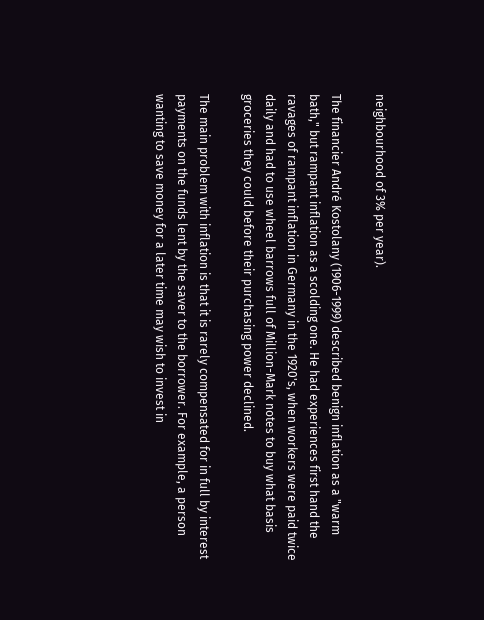neighbourhood of 3% per year).

The financier André Kostolany (1906-1999) described benign inflation as a "warm bath," but rampant inflation as a scolding one. He had experiences first hand the ravages of rampant inflation in Germany in the 1920's, when workers were paid twice daily and had to use wheel barrows full of Million-Mark notes to buy what basis groceries they could before their purchasing power declined.

The main problem with inflation is that it is rarely compensated for in full by interest payments on the funds lent by the saver to the borrower. For example, a person wanting to save money for a later time may wish to invest in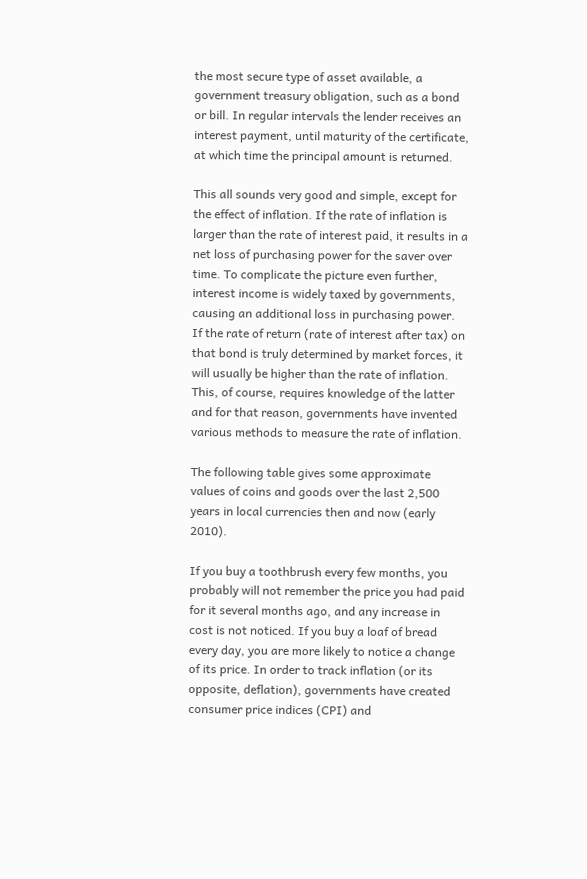the most secure type of asset available, a government treasury obligation, such as a bond or bill. In regular intervals the lender receives an interest payment, until maturity of the certificate, at which time the principal amount is returned.

This all sounds very good and simple, except for the effect of inflation. If the rate of inflation is larger than the rate of interest paid, it results in a net loss of purchasing power for the saver over time. To complicate the picture even further, interest income is widely taxed by governments, causing an additional loss in purchasing power. If the rate of return (rate of interest after tax) on that bond is truly determined by market forces, it will usually be higher than the rate of inflation. This, of course, requires knowledge of the latter and for that reason, governments have invented various methods to measure the rate of inflation.

The following table gives some approximate values of coins and goods over the last 2,500 years in local currencies then and now (early 2010).

If you buy a toothbrush every few months, you probably will not remember the price you had paid for it several months ago, and any increase in cost is not noticed. If you buy a loaf of bread every day, you are more likely to notice a change of its price. In order to track inflation (or its opposite, deflation), governments have created consumer price indices (CPI) and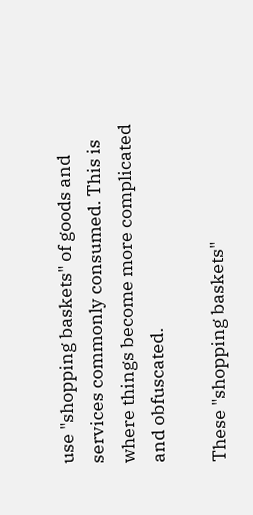use "shopping baskets" of goods and services commonly consumed. This is where things become more complicated and obfuscated.

These "shopping baskets"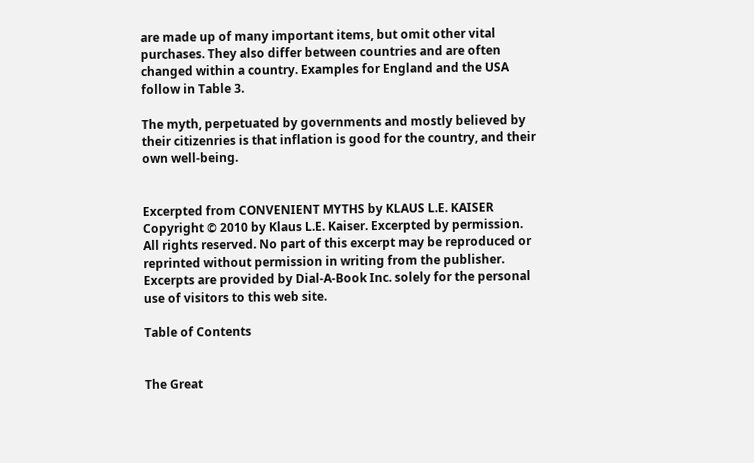are made up of many important items, but omit other vital purchases. They also differ between countries and are often changed within a country. Examples for England and the USA follow in Table 3.

The myth, perpetuated by governments and mostly believed by their citizenries is that inflation is good for the country, and their own well-being.


Excerpted from CONVENIENT MYTHS by KLAUS L.E. KAISER Copyright © 2010 by Klaus L.E. Kaiser. Excerpted by permission.
All rights reserved. No part of this excerpt may be reproduced or reprinted without permission in writing from the publisher.
Excerpts are provided by Dial-A-Book Inc. solely for the personal use of visitors to this web site.

Table of Contents


The Great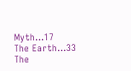Myth...17
The Earth...33
The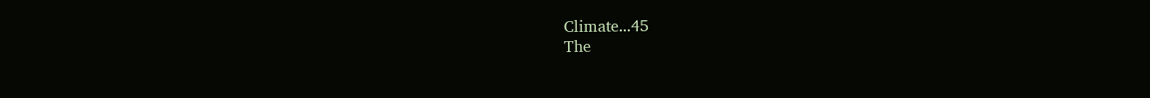Climate...45
The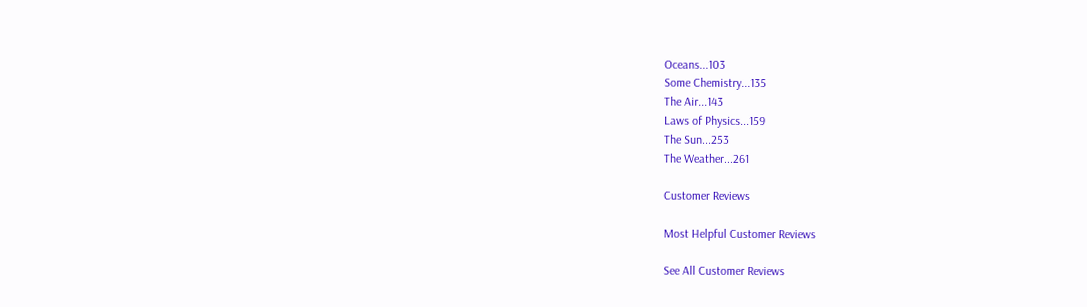Oceans...103
Some Chemistry...135
The Air...143
Laws of Physics...159
The Sun...253
The Weather...261

Customer Reviews

Most Helpful Customer Reviews

See All Customer Reviews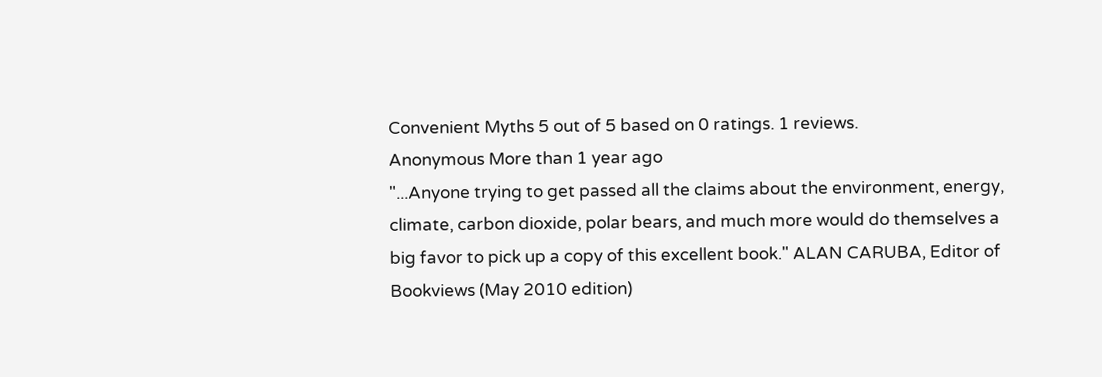Convenient Myths 5 out of 5 based on 0 ratings. 1 reviews.
Anonymous More than 1 year ago
"...Anyone trying to get passed all the claims about the environment, energy, climate, carbon dioxide, polar bears, and much more would do themselves a big favor to pick up a copy of this excellent book." ALAN CARUBA, Editor of Bookviews (May 2010 edition)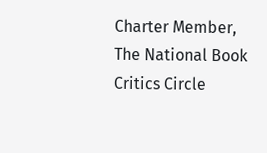Charter Member, The National Book Critics Circle